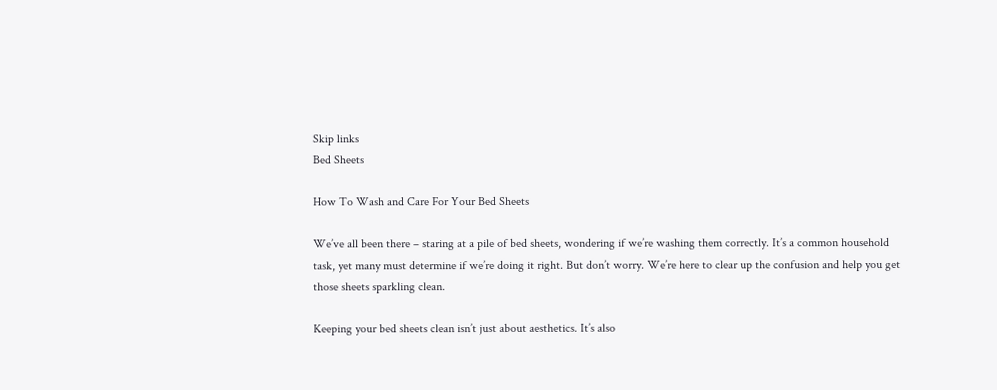Skip links
Bed Sheets

How To Wash and Care For Your Bed Sheets

We’ve all been there – staring at a pile of bed sheets, wondering if we’re washing them correctly. It’s a common household task, yet many must determine if we’re doing it right. But don’t worry. We’re here to clear up the confusion and help you get those sheets sparkling clean.

Keeping your bed sheets clean isn’t just about aesthetics. It’s also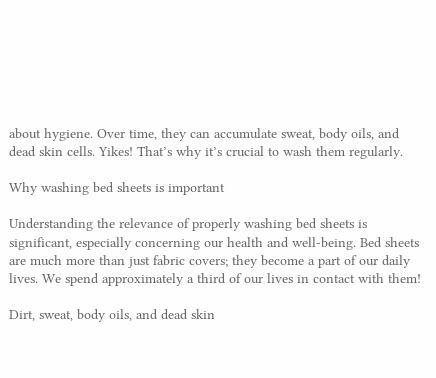about hygiene. Over time, they can accumulate sweat, body oils, and dead skin cells. Yikes! That’s why it’s crucial to wash them regularly.

Why washing bed sheets is important

Understanding the relevance of properly washing bed sheets is significant, especially concerning our health and well-being. Bed sheets are much more than just fabric covers; they become a part of our daily lives. We spend approximately a third of our lives in contact with them!

Dirt, sweat, body oils, and dead skin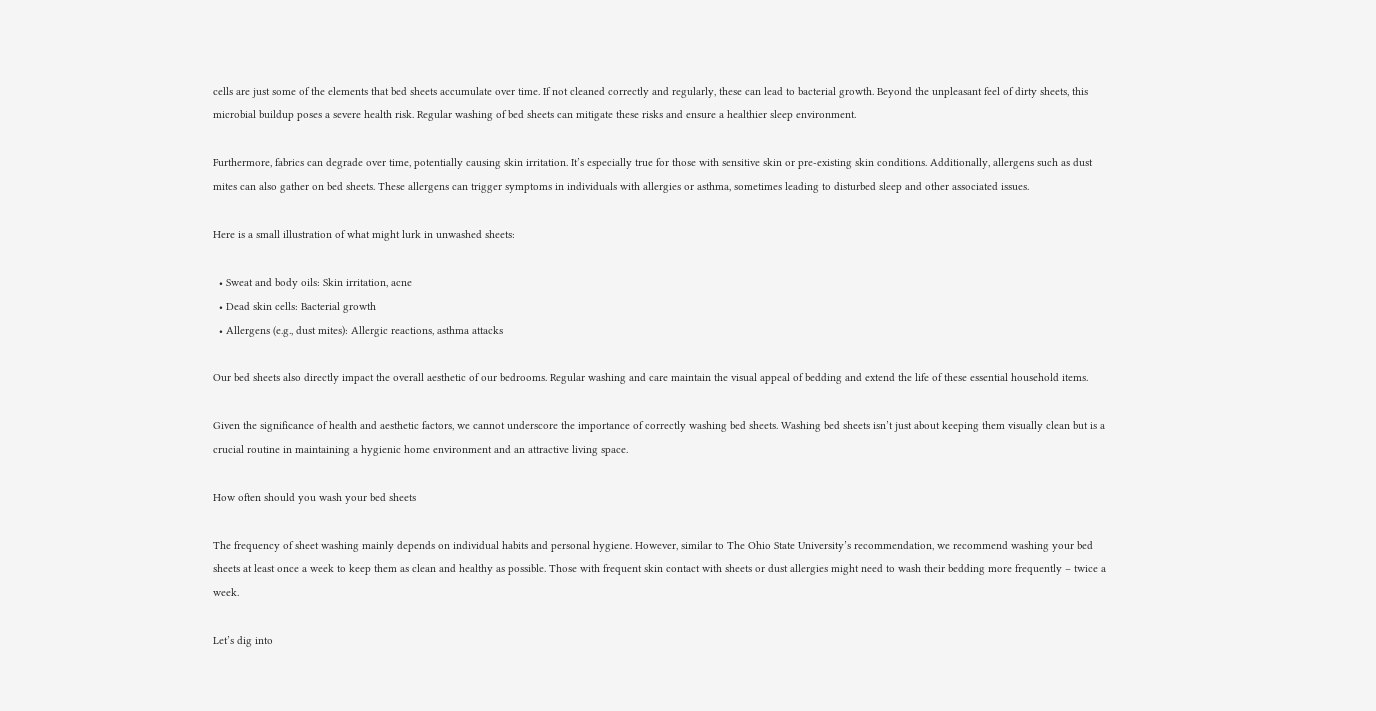cells are just some of the elements that bed sheets accumulate over time. If not cleaned correctly and regularly, these can lead to bacterial growth. Beyond the unpleasant feel of dirty sheets, this microbial buildup poses a severe health risk. Regular washing of bed sheets can mitigate these risks and ensure a healthier sleep environment.

Furthermore, fabrics can degrade over time, potentially causing skin irritation. It’s especially true for those with sensitive skin or pre-existing skin conditions. Additionally, allergens such as dust mites can also gather on bed sheets. These allergens can trigger symptoms in individuals with allergies or asthma, sometimes leading to disturbed sleep and other associated issues.

Here is a small illustration of what might lurk in unwashed sheets:

  • Sweat and body oils: Skin irritation, acne
  • Dead skin cells: Bacterial growth
  • Allergens (e.g., dust mites): Allergic reactions, asthma attacks

Our bed sheets also directly impact the overall aesthetic of our bedrooms. Regular washing and care maintain the visual appeal of bedding and extend the life of these essential household items.

Given the significance of health and aesthetic factors, we cannot underscore the importance of correctly washing bed sheets. Washing bed sheets isn’t just about keeping them visually clean but is a crucial routine in maintaining a hygienic home environment and an attractive living space.

How often should you wash your bed sheets

The frequency of sheet washing mainly depends on individual habits and personal hygiene. However, similar to The Ohio State University’s recommendation, we recommend washing your bed sheets at least once a week to keep them as clean and healthy as possible. Those with frequent skin contact with sheets or dust allergies might need to wash their bedding more frequently – twice a week.

Let’s dig into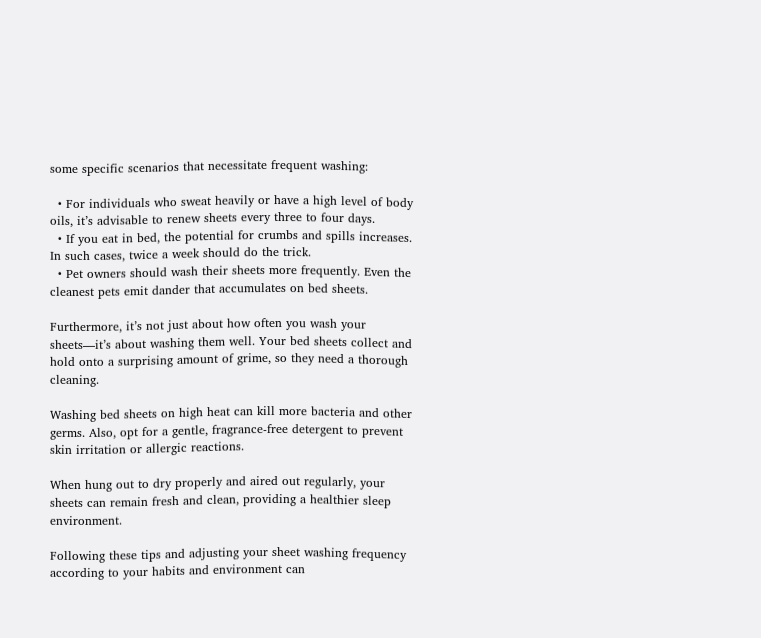some specific scenarios that necessitate frequent washing:

  • For individuals who sweat heavily or have a high level of body oils, it’s advisable to renew sheets every three to four days.
  • If you eat in bed, the potential for crumbs and spills increases. In such cases, twice a week should do the trick.
  • Pet owners should wash their sheets more frequently. Even the cleanest pets emit dander that accumulates on bed sheets.

Furthermore, it’s not just about how often you wash your sheets—it’s about washing them well. Your bed sheets collect and hold onto a surprising amount of grime, so they need a thorough cleaning.

Washing bed sheets on high heat can kill more bacteria and other germs. Also, opt for a gentle, fragrance-free detergent to prevent skin irritation or allergic reactions.

When hung out to dry properly and aired out regularly, your sheets can remain fresh and clean, providing a healthier sleep environment.

Following these tips and adjusting your sheet washing frequency according to your habits and environment can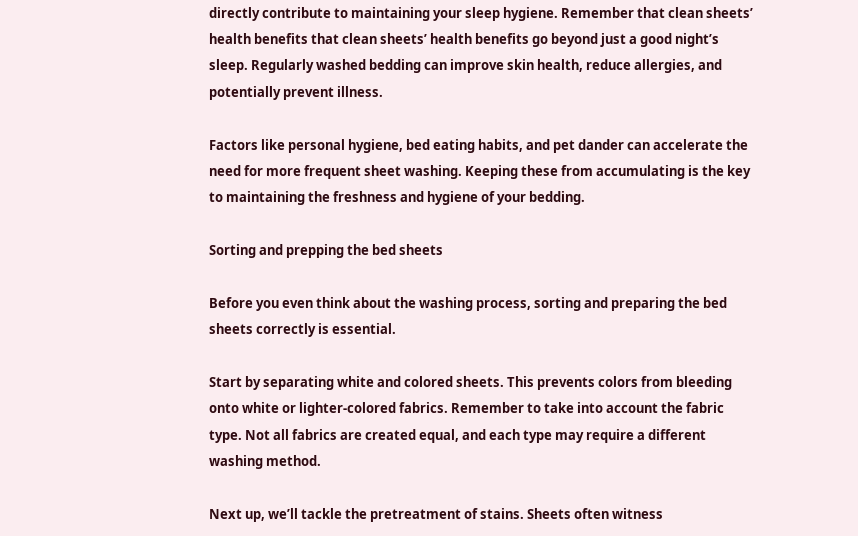directly contribute to maintaining your sleep hygiene. Remember that clean sheets’ health benefits that clean sheets’ health benefits go beyond just a good night’s sleep. Regularly washed bedding can improve skin health, reduce allergies, and potentially prevent illness.

Factors like personal hygiene, bed eating habits, and pet dander can accelerate the need for more frequent sheet washing. Keeping these from accumulating is the key to maintaining the freshness and hygiene of your bedding.

Sorting and prepping the bed sheets

Before you even think about the washing process, sorting and preparing the bed sheets correctly is essential.

Start by separating white and colored sheets. This prevents colors from bleeding onto white or lighter-colored fabrics. Remember to take into account the fabric type. Not all fabrics are created equal, and each type may require a different washing method.

Next up, we’ll tackle the pretreatment of stains. Sheets often witness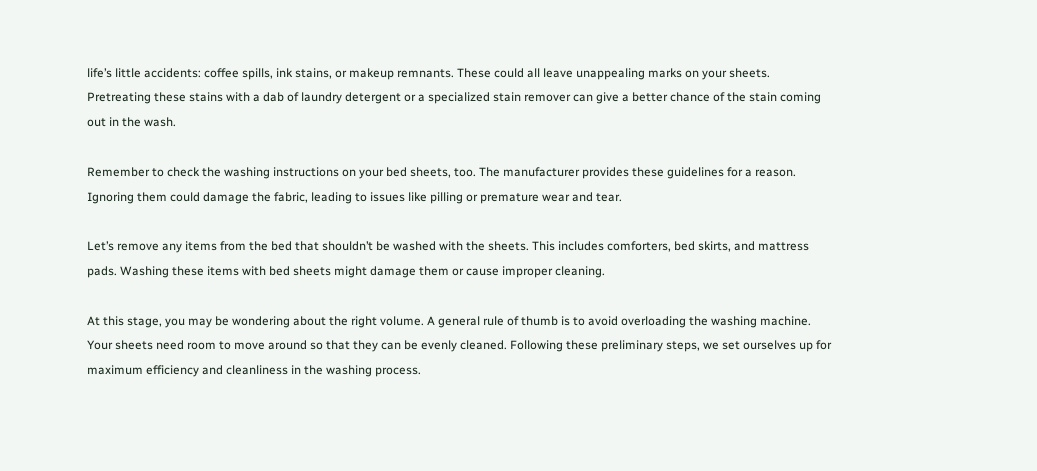life’s little accidents: coffee spills, ink stains, or makeup remnants. These could all leave unappealing marks on your sheets. Pretreating these stains with a dab of laundry detergent or a specialized stain remover can give a better chance of the stain coming out in the wash.

Remember to check the washing instructions on your bed sheets, too. The manufacturer provides these guidelines for a reason. Ignoring them could damage the fabric, leading to issues like pilling or premature wear and tear.

Let’s remove any items from the bed that shouldn’t be washed with the sheets. This includes comforters, bed skirts, and mattress pads. Washing these items with bed sheets might damage them or cause improper cleaning.

At this stage, you may be wondering about the right volume. A general rule of thumb is to avoid overloading the washing machine. Your sheets need room to move around so that they can be evenly cleaned. Following these preliminary steps, we set ourselves up for maximum efficiency and cleanliness in the washing process.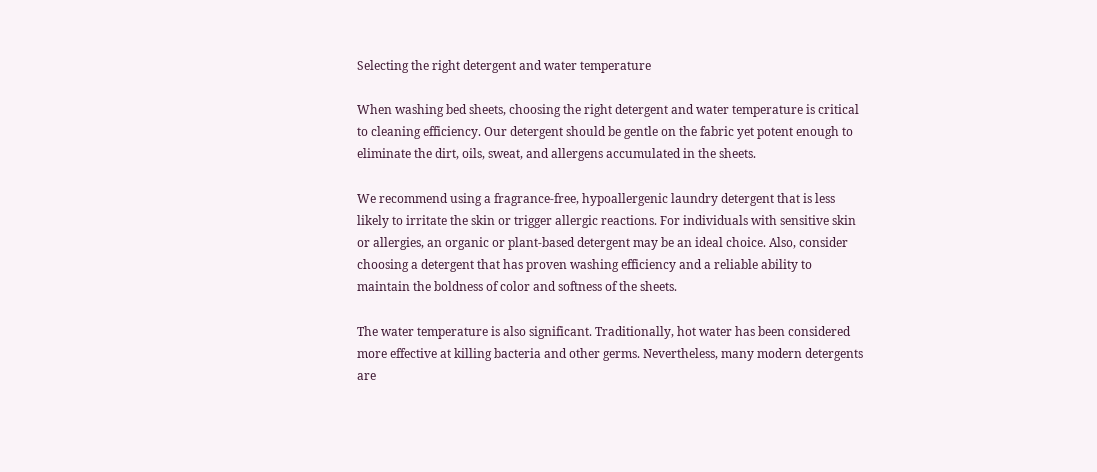Selecting the right detergent and water temperature

When washing bed sheets, choosing the right detergent and water temperature is critical to cleaning efficiency. Our detergent should be gentle on the fabric yet potent enough to eliminate the dirt, oils, sweat, and allergens accumulated in the sheets.

We recommend using a fragrance-free, hypoallergenic laundry detergent that is less likely to irritate the skin or trigger allergic reactions. For individuals with sensitive skin or allergies, an organic or plant-based detergent may be an ideal choice. Also, consider choosing a detergent that has proven washing efficiency and a reliable ability to maintain the boldness of color and softness of the sheets.

The water temperature is also significant. Traditionally, hot water has been considered more effective at killing bacteria and other germs. Nevertheless, many modern detergents are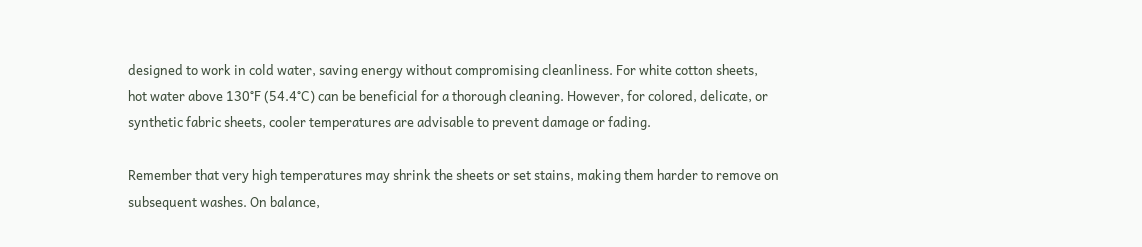designed to work in cold water, saving energy without compromising cleanliness. For white cotton sheets, hot water above 130°F (54.4°C) can be beneficial for a thorough cleaning. However, for colored, delicate, or synthetic fabric sheets, cooler temperatures are advisable to prevent damage or fading.

Remember that very high temperatures may shrink the sheets or set stains, making them harder to remove on subsequent washes. On balance,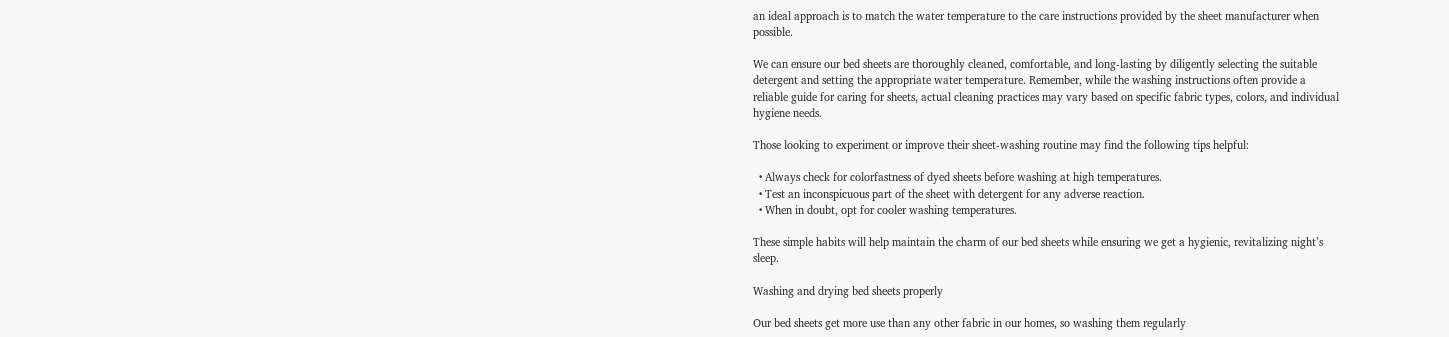an ideal approach is to match the water temperature to the care instructions provided by the sheet manufacturer when possible.

We can ensure our bed sheets are thoroughly cleaned, comfortable, and long-lasting by diligently selecting the suitable detergent and setting the appropriate water temperature. Remember, while the washing instructions often provide a reliable guide for caring for sheets, actual cleaning practices may vary based on specific fabric types, colors, and individual hygiene needs.

Those looking to experiment or improve their sheet-washing routine may find the following tips helpful:

  • Always check for colorfastness of dyed sheets before washing at high temperatures.
  • Test an inconspicuous part of the sheet with detergent for any adverse reaction.
  • When in doubt, opt for cooler washing temperatures.

These simple habits will help maintain the charm of our bed sheets while ensuring we get a hygienic, revitalizing night’s sleep.

Washing and drying bed sheets properly

Our bed sheets get more use than any other fabric in our homes, so washing them regularly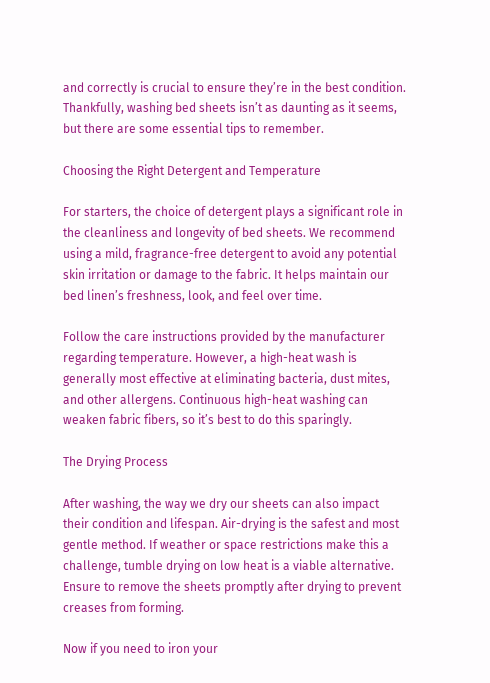and correctly is crucial to ensure they’re in the best condition. Thankfully, washing bed sheets isn’t as daunting as it seems, but there are some essential tips to remember.

Choosing the Right Detergent and Temperature

For starters, the choice of detergent plays a significant role in the cleanliness and longevity of bed sheets. We recommend using a mild, fragrance-free detergent to avoid any potential skin irritation or damage to the fabric. It helps maintain our bed linen’s freshness, look, and feel over time.

Follow the care instructions provided by the manufacturer regarding temperature. However, a high-heat wash is generally most effective at eliminating bacteria, dust mites, and other allergens. Continuous high-heat washing can weaken fabric fibers, so it’s best to do this sparingly.

The Drying Process

After washing, the way we dry our sheets can also impact their condition and lifespan. Air-drying is the safest and most gentle method. If weather or space restrictions make this a challenge, tumble drying on low heat is a viable alternative. Ensure to remove the sheets promptly after drying to prevent creases from forming.

Now if you need to iron your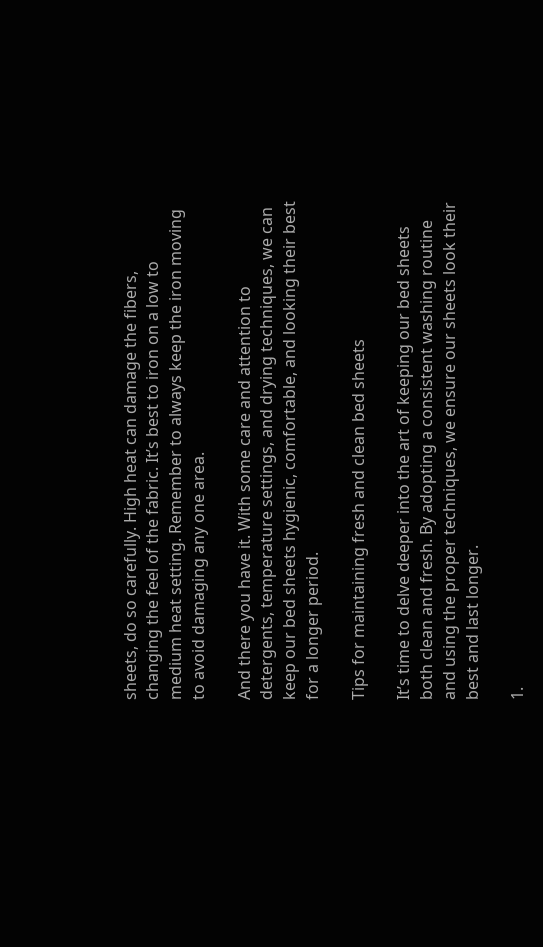sheets, do so carefully. High heat can damage the fibers, changing the feel of the fabric. It’s best to iron on a low to medium heat setting. Remember to always keep the iron moving to avoid damaging any one area.

And there you have it. With some care and attention to detergents, temperature settings, and drying techniques, we can keep our bed sheets hygienic, comfortable, and looking their best for a longer period.

Tips for maintaining fresh and clean bed sheets

It’s time to delve deeper into the art of keeping our bed sheets both clean and fresh. By adopting a consistent washing routine and using the proper techniques, we ensure our sheets look their best and last longer.

1.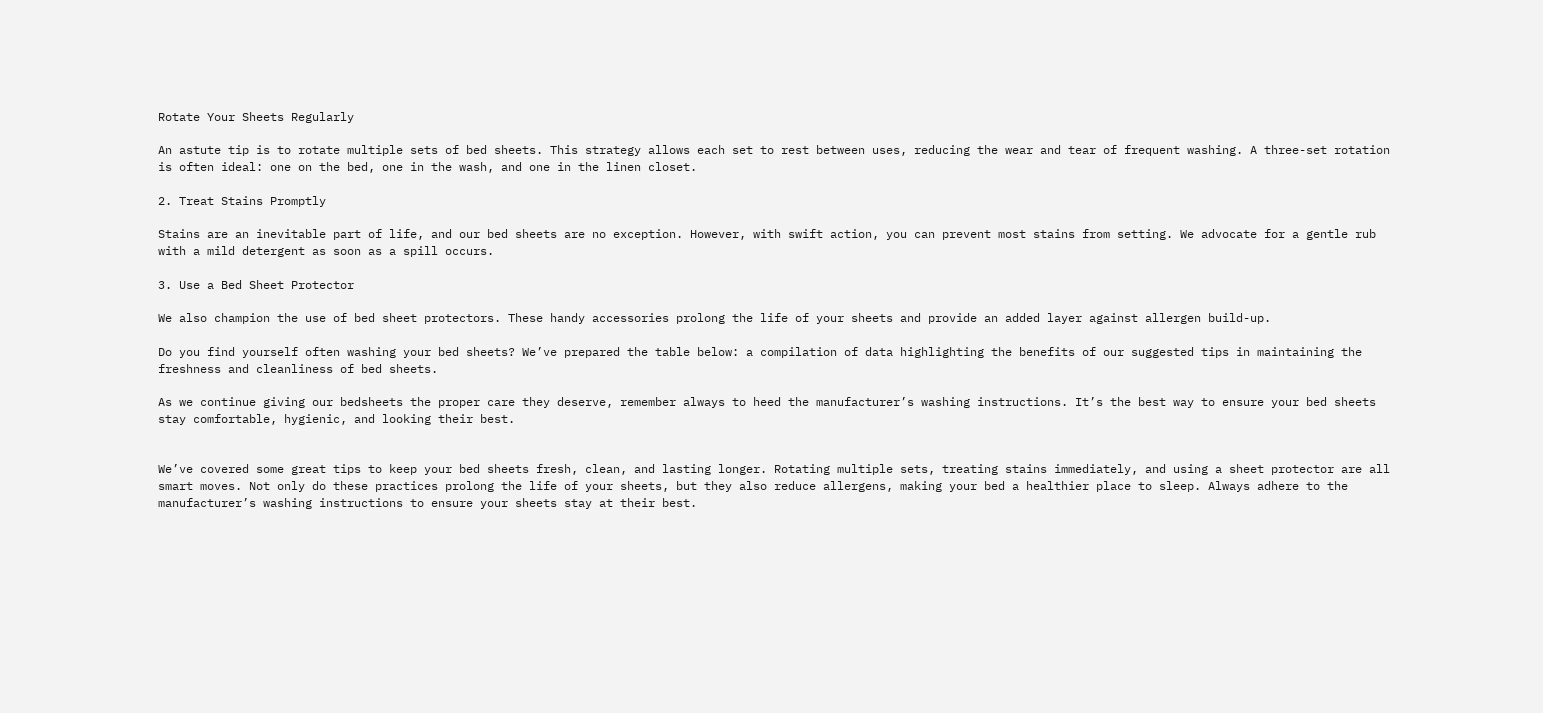Rotate Your Sheets Regularly

An astute tip is to rotate multiple sets of bed sheets. This strategy allows each set to rest between uses, reducing the wear and tear of frequent washing. A three-set rotation is often ideal: one on the bed, one in the wash, and one in the linen closet.

2. Treat Stains Promptly

Stains are an inevitable part of life, and our bed sheets are no exception. However, with swift action, you can prevent most stains from setting. We advocate for a gentle rub with a mild detergent as soon as a spill occurs.

3. Use a Bed Sheet Protector

We also champion the use of bed sheet protectors. These handy accessories prolong the life of your sheets and provide an added layer against allergen build-up.

Do you find yourself often washing your bed sheets? We’ve prepared the table below: a compilation of data highlighting the benefits of our suggested tips in maintaining the freshness and cleanliness of bed sheets.

As we continue giving our bedsheets the proper care they deserve, remember always to heed the manufacturer’s washing instructions. It’s the best way to ensure your bed sheets stay comfortable, hygienic, and looking their best.


We’ve covered some great tips to keep your bed sheets fresh, clean, and lasting longer. Rotating multiple sets, treating stains immediately, and using a sheet protector are all smart moves. Not only do these practices prolong the life of your sheets, but they also reduce allergens, making your bed a healthier place to sleep. Always adhere to the manufacturer’s washing instructions to ensure your sheets stay at their best.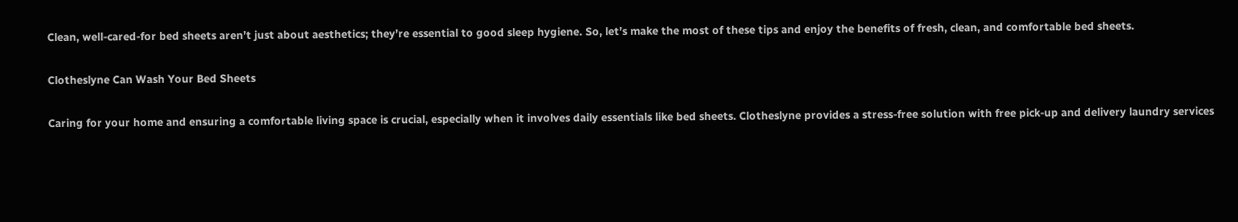Clean, well-cared-for bed sheets aren’t just about aesthetics; they’re essential to good sleep hygiene. So, let’s make the most of these tips and enjoy the benefits of fresh, clean, and comfortable bed sheets.

Clotheslyne Can Wash Your Bed Sheets

Caring for your home and ensuring a comfortable living space is crucial, especially when it involves daily essentials like bed sheets. Clotheslyne provides a stress-free solution with free pick-up and delivery laundry services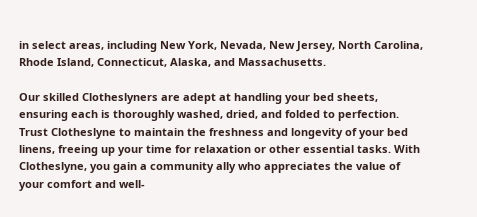in select areas, including New York, Nevada, New Jersey, North Carolina, Rhode Island, Connecticut, Alaska, and Massachusetts.

Our skilled Clotheslyners are adept at handling your bed sheets, ensuring each is thoroughly washed, dried, and folded to perfection. Trust Clotheslyne to maintain the freshness and longevity of your bed linens, freeing up your time for relaxation or other essential tasks. With Clotheslyne, you gain a community ally who appreciates the value of your comfort and well-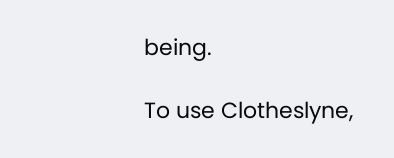being.

To use Clotheslyne,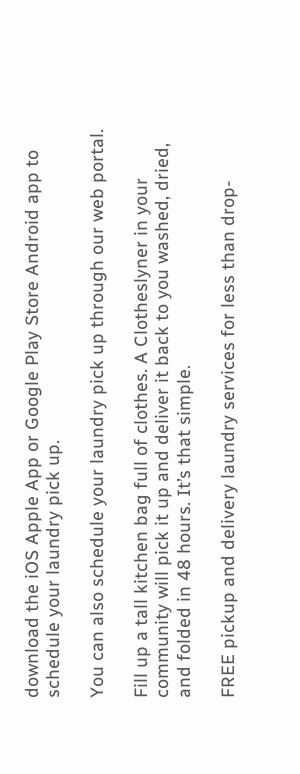download the iOS Apple App or Google Play Store Android app to schedule your laundry pick up.

You can also schedule your laundry pick up through our web portal.

Fill up a tall kitchen bag full of clothes. A Clotheslyner in your community will pick it up and deliver it back to you washed, dried, and folded in 48 hours. It’s that simple.

FREE pickup and delivery laundry services for less than drop-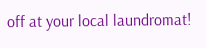off at your local laundromat!